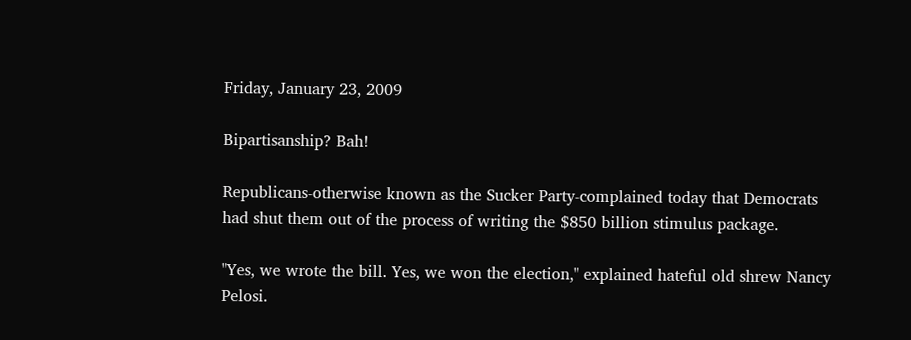Friday, January 23, 2009

Bipartisanship? Bah!

Republicans-otherwise known as the Sucker Party-complained today that Democrats had shut them out of the process of writing the $850 billion stimulus package.

"Yes, we wrote the bill. Yes, we won the election," explained hateful old shrew Nancy Pelosi.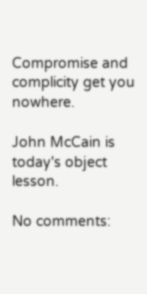Compromise and complicity get you nowhere.

John McCain is today's object lesson.

No comments: